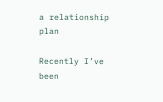a relationship plan

Recently I’ve been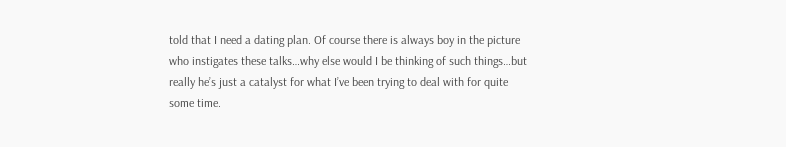told that I need a dating plan. Of course there is always boy in the picture who instigates these talks…why else would I be thinking of such things…but really he’s just a catalyst for what I’ve been trying to deal with for quite some time.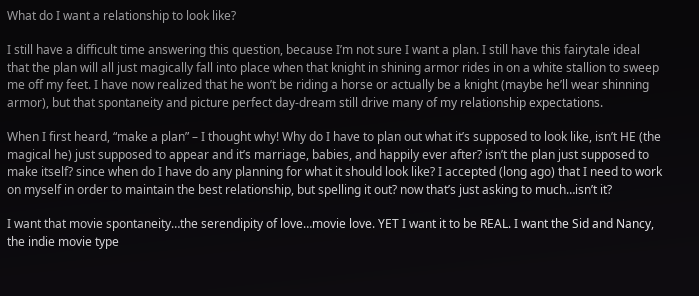What do I want a relationship to look like?

I still have a difficult time answering this question, because I’m not sure I want a plan. I still have this fairytale ideal that the plan will all just magically fall into place when that knight in shining armor rides in on a white stallion to sweep me off my feet. I have now realized that he won’t be riding a horse or actually be a knight (maybe he’ll wear shinning armor), but that spontaneity and picture perfect day-dream still drive many of my relationship expectations.

When I first heard, “make a plan” – I thought why! Why do I have to plan out what it’s supposed to look like, isn’t HE (the magical he) just supposed to appear and it’s marriage, babies, and happily ever after? isn’t the plan just supposed to make itself? since when do I have do any planning for what it should look like? I accepted (long ago) that I need to work on myself in order to maintain the best relationship, but spelling it out? now that’s just asking to much…isn’t it?

I want that movie spontaneity…the serendipity of love…movie love. YET I want it to be REAL. I want the Sid and Nancy, the indie movie type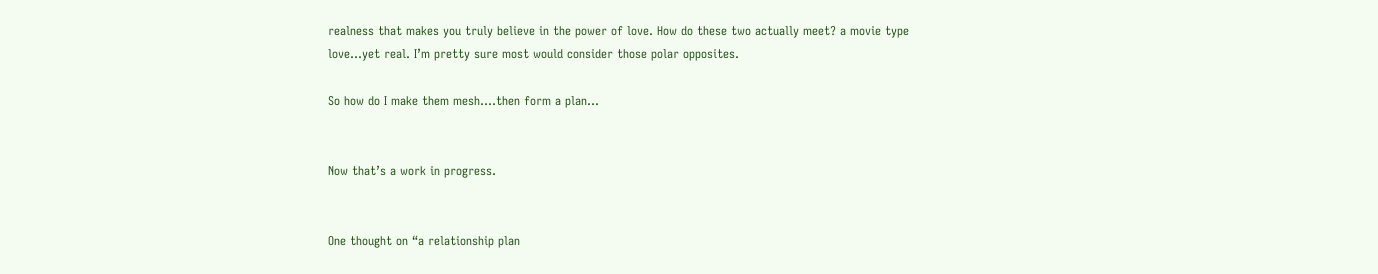realness that makes you truly believe in the power of love. How do these two actually meet? a movie type love…yet real. I’m pretty sure most would consider those polar opposites.

So how do I make them mesh….then form a plan…


Now that’s a work in progress.


One thought on “a relationship plan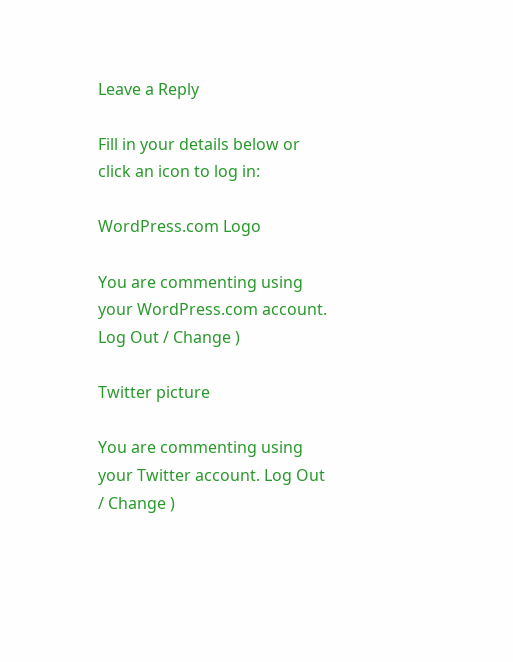Leave a Reply

Fill in your details below or click an icon to log in:

WordPress.com Logo

You are commenting using your WordPress.com account. Log Out / Change )

Twitter picture

You are commenting using your Twitter account. Log Out / Change )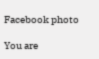Facebook photo

You are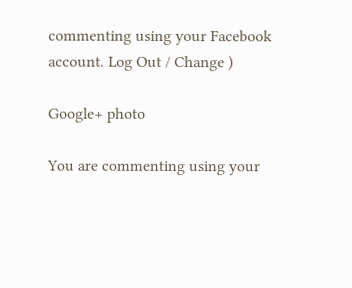commenting using your Facebook account. Log Out / Change )

Google+ photo

You are commenting using your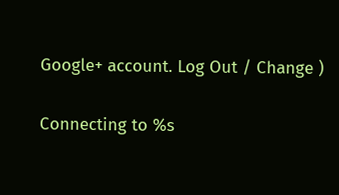Google+ account. Log Out / Change )

Connecting to %s